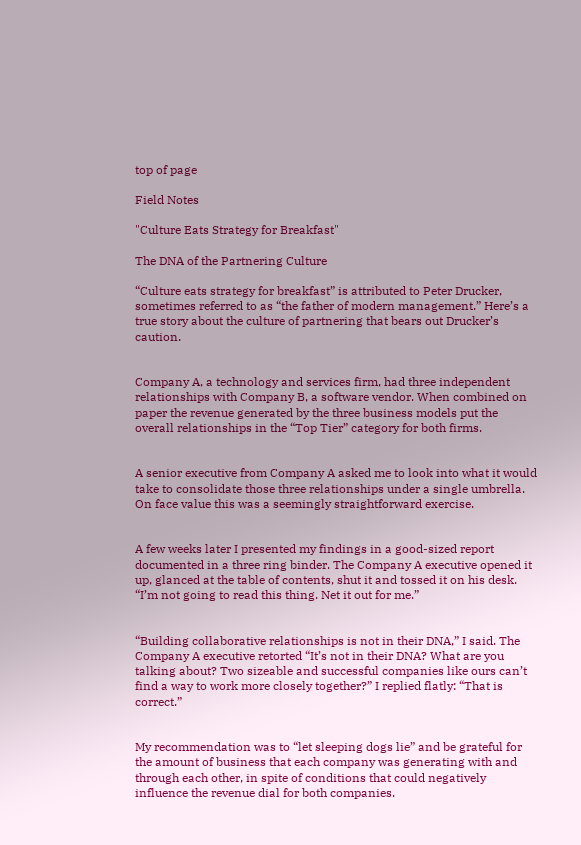top of page

Field Notes

"Culture Eats Strategy for Breakfast"

The DNA of the Partnering Culture

“Culture eats strategy for breakfast” is attributed to Peter Drucker, sometimes referred to as “the father of modern management.” Here’s a true story about the culture of partnering that bears out Drucker’s caution.


Company A, a technology and services firm, had three independent relationships with Company B, a software vendor. When combined on paper the revenue generated by the three business models put the overall relationships in the “Top Tier” category for both firms.


A senior executive from Company A asked me to look into what it would take to consolidate those three relationships under a single umbrella. On face value this was a seemingly straightforward exercise.


A few weeks later I presented my findings in a good-sized report documented in a three ring binder. The Company A executive opened it up, glanced at the table of contents, shut it and tossed it on his desk. “I’m not going to read this thing. Net it out for me.”


“Building collaborative relationships is not in their DNA,” I said. The Company A executive retorted “It’s not in their DNA? What are you talking about? Two sizeable and successful companies like ours can’t find a way to work more closely together?” I replied flatly: “That is correct.”


My recommendation was to “let sleeping dogs lie” and be grateful for the amount of business that each company was generating with and through each other, in spite of conditions that could negatively influence the revenue dial for both companies.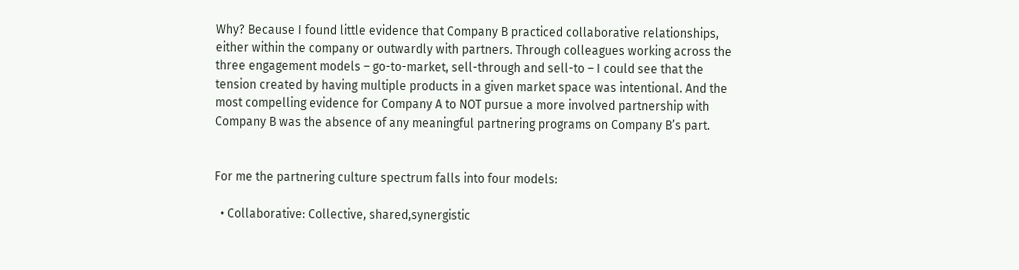Why? Because I found little evidence that Company B practiced collaborative relationships, either within the company or outwardly with partners. Through colleagues working across the three engagement models – go-to-market, sell-through and sell-to – I could see that the tension created by having multiple products in a given market space was intentional. And the most compelling evidence for Company A to NOT pursue a more involved partnership with Company B was the absence of any meaningful partnering programs on Company B’s part.


For me the partnering culture spectrum falls into four models:

  • Collaborative: Collective, shared,synergistic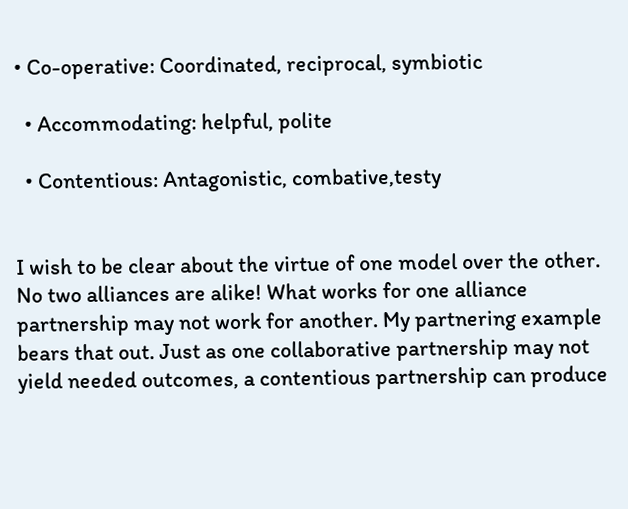• Co-operative: Coordinated, reciprocal, symbiotic

  • Accommodating: helpful, polite

  • Contentious: Antagonistic, combative,testy


I wish to be clear about the virtue of one model over the other. No two alliances are alike! What works for one alliance partnership may not work for another. My partnering example bears that out. Just as one collaborative partnership may not yield needed outcomes, a contentious partnership can produce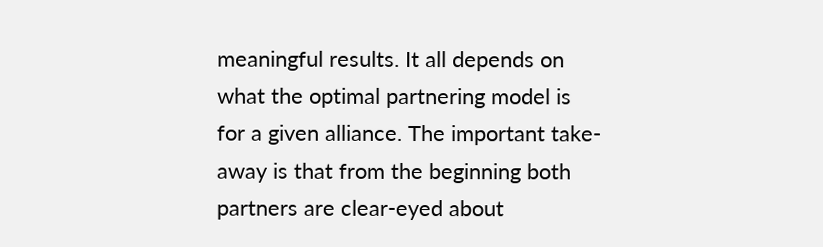meaningful results. It all depends on what the optimal partnering model is for a given alliance. The important take-away is that from the beginning both partners are clear-eyed about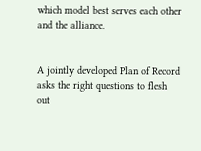which model best serves each other and the alliance.


A jointly developed Plan of Record asks the right questions to flesh out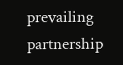prevailing partnership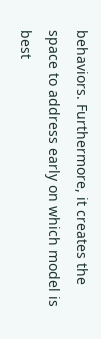behaviors. Furthermore, it creates the space to address early on which model is best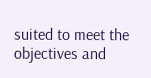suited to meet the objectives and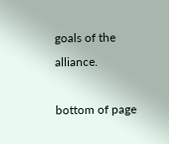goals of the alliance.

bottom of page